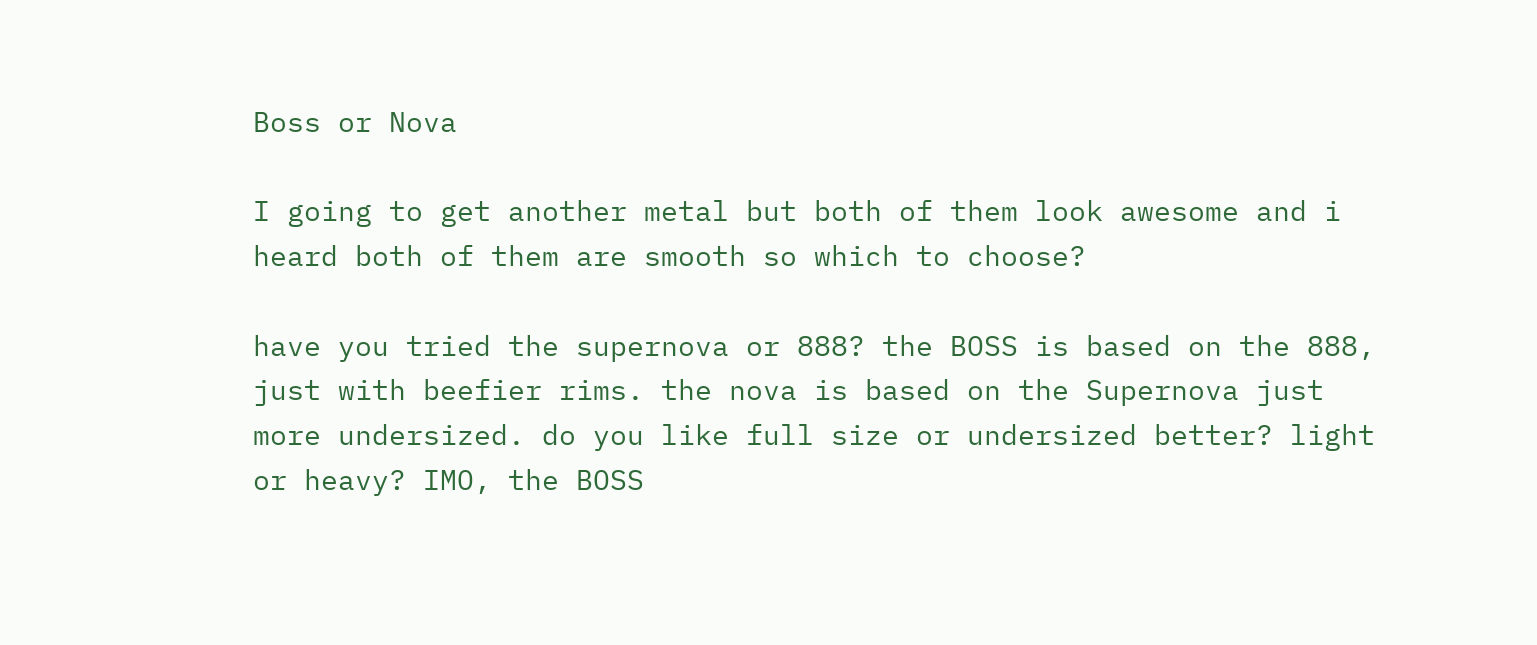Boss or Nova

I going to get another metal but both of them look awesome and i heard both of them are smooth so which to choose?

have you tried the supernova or 888? the BOSS is based on the 888, just with beefier rims. the nova is based on the Supernova just more undersized. do you like full size or undersized better? light or heavy? IMO, the BOSS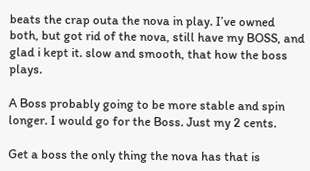beats the crap outa the nova in play. I’ve owned both, but got rid of the nova, still have my BOSS, and glad i kept it. slow and smooth, that how the boss plays.

A Boss probably going to be more stable and spin longer. I would go for the Boss. Just my 2 cents.

Get a boss the only thing the nova has that is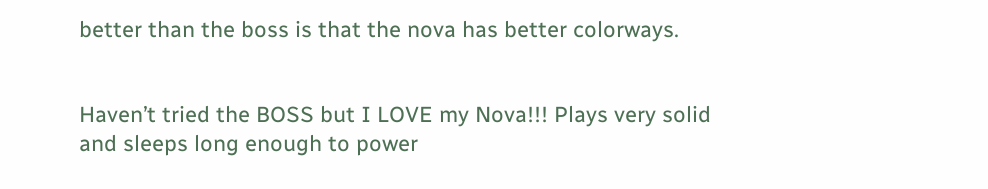better than the boss is that the nova has better colorways.


Haven’t tried the BOSS but I LOVE my Nova!!! Plays very solid and sleeps long enough to power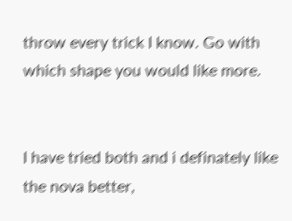throw every trick I know. Go with which shape you would like more.


I have tried both and i definately like the nova better,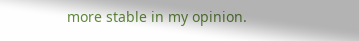more stable in my opinion.